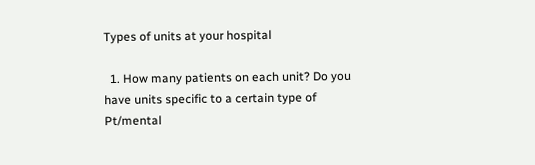Types of units at your hospital

  1. How many patients on each unit? Do you have units specific to a certain type of Pt/mental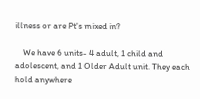illness or are Pt's mixed in?

    We have 6 units- 4 adult, 1 child and adolescent, and 1 Older Adult unit. They each hold anywhere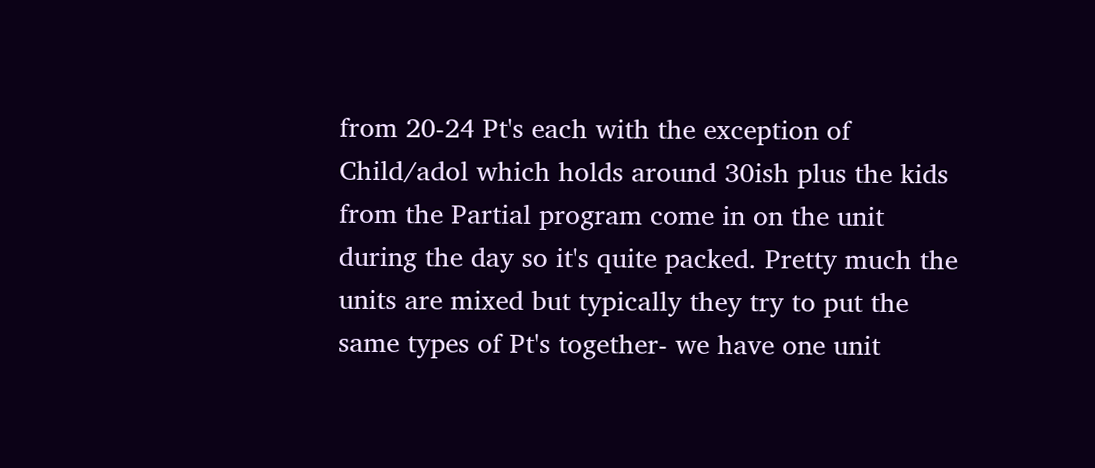from 20-24 Pt's each with the exception of Child/adol which holds around 30ish plus the kids from the Partial program come in on the unit during the day so it's quite packed. Pretty much the units are mixed but typically they try to put the same types of Pt's together- we have one unit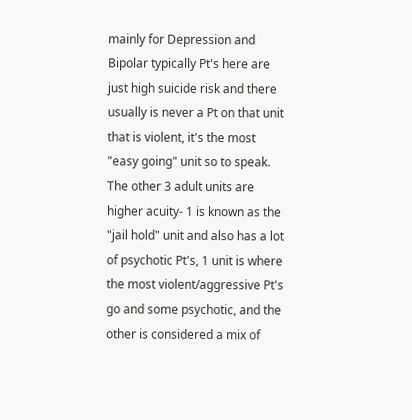mainly for Depression and Bipolar typically Pt's here are just high suicide risk and there usually is never a Pt on that unit that is violent, it's the most "easy going" unit so to speak. The other 3 adult units are higher acuity- 1 is known as the "jail hold" unit and also has a lot of psychotic Pt's, 1 unit is where the most violent/aggressive Pt's go and some psychotic, and the other is considered a mix of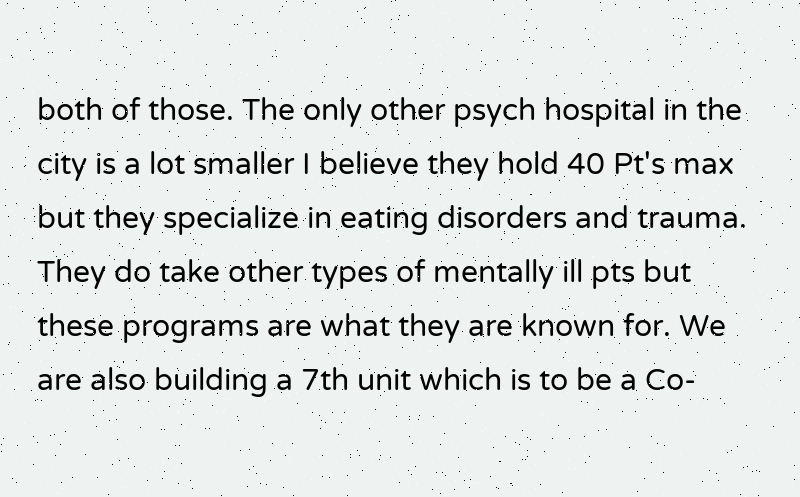both of those. The only other psych hospital in the city is a lot smaller I believe they hold 40 Pt's max but they specialize in eating disorders and trauma. They do take other types of mentally ill pts but these programs are what they are known for. We are also building a 7th unit which is to be a Co-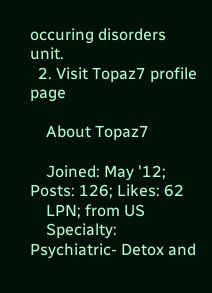occuring disorders unit.
  2. Visit Topaz7 profile page

    About Topaz7

    Joined: May '12; Posts: 126; Likes: 62
    LPN; from US
    Specialty: Psychiatric- Detox and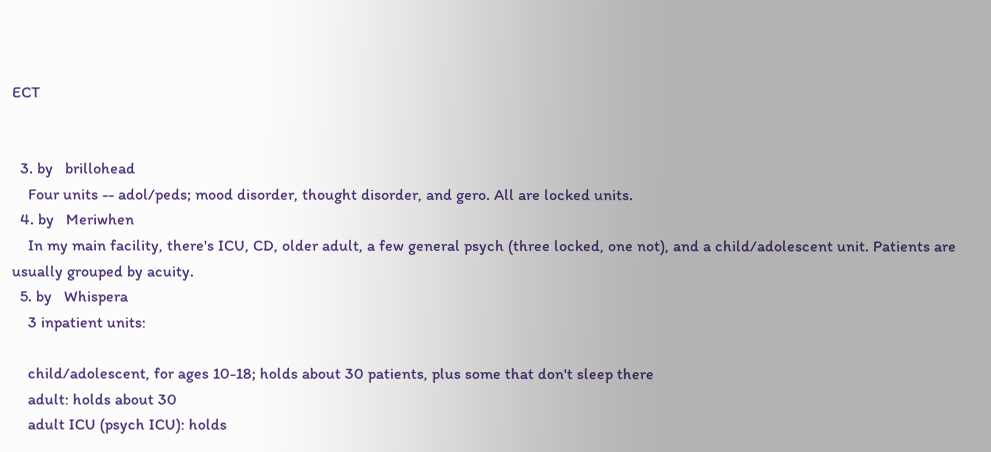ECT


  3. by   brillohead
    Four units -- adol/peds; mood disorder, thought disorder, and gero. All are locked units.
  4. by   Meriwhen
    In my main facility, there's ICU, CD, older adult, a few general psych (three locked, one not), and a child/adolescent unit. Patients are usually grouped by acuity.
  5. by   Whispera
    3 inpatient units:

    child/adolescent, for ages 10-18; holds about 30 patients, plus some that don't sleep there
    adult: holds about 30
    adult ICU (psych ICU): holds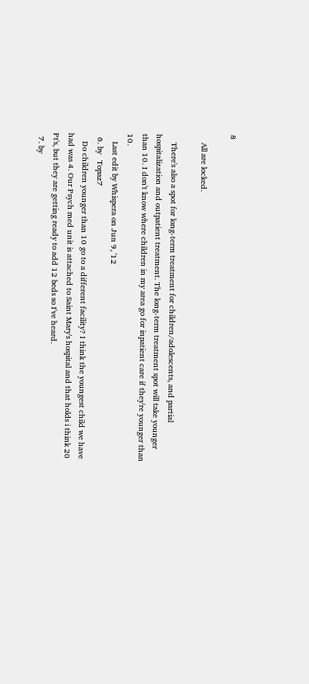8

    All are locked.

    There's also a spot for long-term treatment for children/adolescents, and partial hospitalization and outpatient treatment. The long-term treatment spot will take younger than 10. I don't know where children in my area go for inpatient care if they're younger than 10.
    Last edit by Whispera on Jun 9, '12
  6. by   Topaz7
    Do children younger than 10 go to a different facility? I think the youngest child we have had was 4. Our Psych med unit is attached to Saint Mary's hospital and that holds i think 20 Pt's, but they are getting ready to add 12 beds so I've heard.
  7. by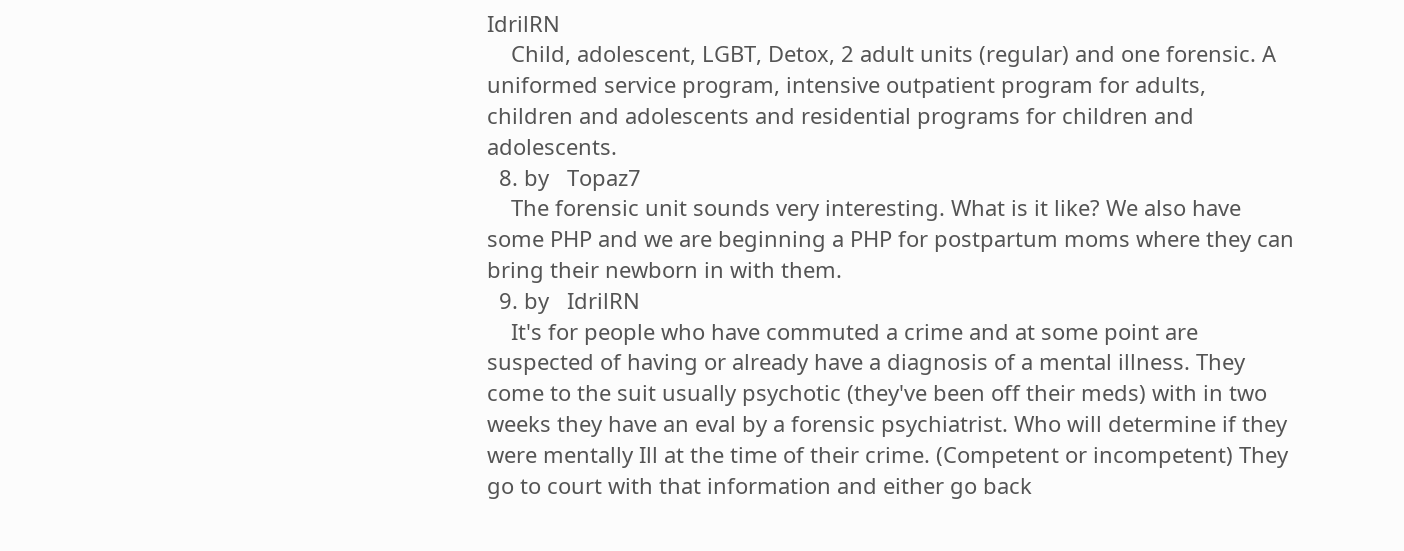IdrilRN
    Child, adolescent, LGBT, Detox, 2 adult units (regular) and one forensic. A uniformed service program, intensive outpatient program for adults, children and adolescents and residential programs for children and adolescents.
  8. by   Topaz7
    The forensic unit sounds very interesting. What is it like? We also have some PHP and we are beginning a PHP for postpartum moms where they can bring their newborn in with them.
  9. by   IdrilRN
    It's for people who have commuted a crime and at some point are suspected of having or already have a diagnosis of a mental illness. They come to the suit usually psychotic (they've been off their meds) with in two weeks they have an eval by a forensic psychiatrist. Who will determine if they were mentally Ill at the time of their crime. (Competent or incompetent) They go to court with that information and either go back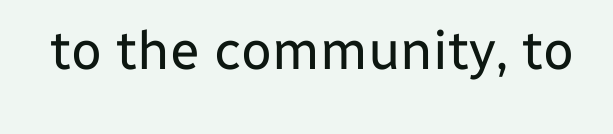to the community, to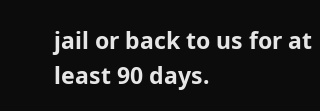jail or back to us for at least 90 days.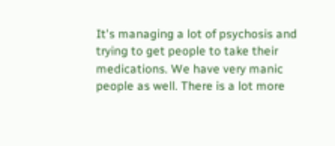It's managing a lot of psychosis and trying to get people to take their medications. We have very manic people as well. There is a lot more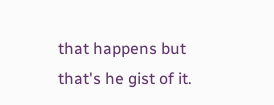that happens but that's he gist of it.